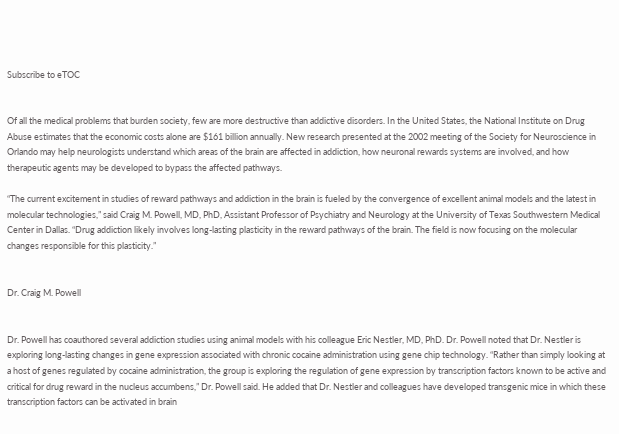Subscribe to eTOC


Of all the medical problems that burden society, few are more destructive than addictive disorders. In the United States, the National Institute on Drug Abuse estimates that the economic costs alone are $161 billion annually. New research presented at the 2002 meeting of the Society for Neuroscience in Orlando may help neurologists understand which areas of the brain are affected in addiction, how neuronal rewards systems are involved, and how therapeutic agents may be developed to bypass the affected pathways.

“The current excitement in studies of reward pathways and addiction in the brain is fueled by the convergence of excellent animal models and the latest in molecular technologies,” said Craig M. Powell, MD, PhD, Assistant Professor of Psychiatry and Neurology at the University of Texas Southwestern Medical Center in Dallas. “Drug addiction likely involves long-lasting plasticity in the reward pathways of the brain. The field is now focusing on the molecular changes responsible for this plasticity.”


Dr. Craig M. Powell


Dr. Powell has coauthored several addiction studies using animal models with his colleague Eric Nestler, MD, PhD. Dr. Powell noted that Dr. Nestler is exploring long-lasting changes in gene expression associated with chronic cocaine administration using gene chip technology. “Rather than simply looking at a host of genes regulated by cocaine administration, the group is exploring the regulation of gene expression by transcription factors known to be active and critical for drug reward in the nucleus accumbens,” Dr. Powell said. He added that Dr. Nestler and colleagues have developed transgenic mice in which these transcription factors can be activated in brain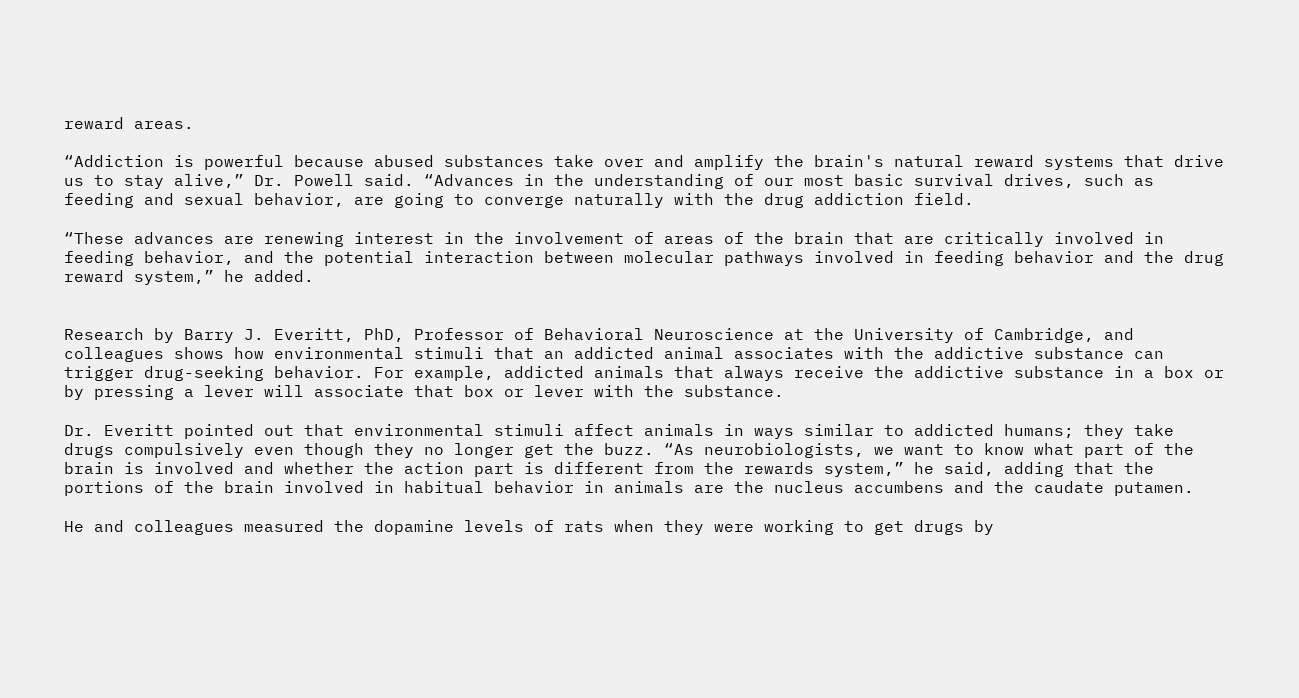reward areas.

“Addiction is powerful because abused substances take over and amplify the brain's natural reward systems that drive us to stay alive,” Dr. Powell said. “Advances in the understanding of our most basic survival drives, such as feeding and sexual behavior, are going to converge naturally with the drug addiction field.

“These advances are renewing interest in the involvement of areas of the brain that are critically involved in feeding behavior, and the potential interaction between molecular pathways involved in feeding behavior and the drug reward system,” he added.


Research by Barry J. Everitt, PhD, Professor of Behavioral Neuroscience at the University of Cambridge, and colleagues shows how environmental stimuli that an addicted animal associates with the addictive substance can trigger drug-seeking behavior. For example, addicted animals that always receive the addictive substance in a box or by pressing a lever will associate that box or lever with the substance.

Dr. Everitt pointed out that environmental stimuli affect animals in ways similar to addicted humans; they take drugs compulsively even though they no longer get the buzz. “As neurobiologists, we want to know what part of the brain is involved and whether the action part is different from the rewards system,” he said, adding that the portions of the brain involved in habitual behavior in animals are the nucleus accumbens and the caudate putamen.

He and colleagues measured the dopamine levels of rats when they were working to get drugs by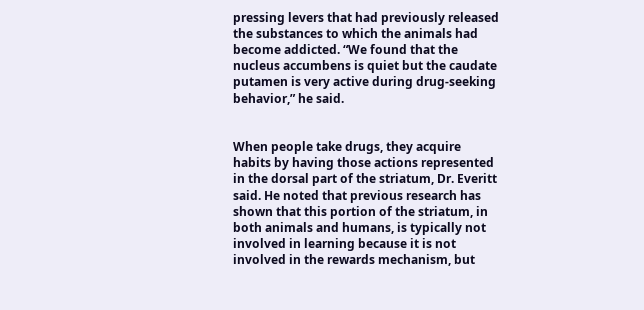pressing levers that had previously released the substances to which the animals had become addicted. “We found that the nucleus accumbens is quiet but the caudate putamen is very active during drug-seeking behavior,” he said.


When people take drugs, they acquire habits by having those actions represented in the dorsal part of the striatum, Dr. Everitt said. He noted that previous research has shown that this portion of the striatum, in both animals and humans, is typically not involved in learning because it is not involved in the rewards mechanism, but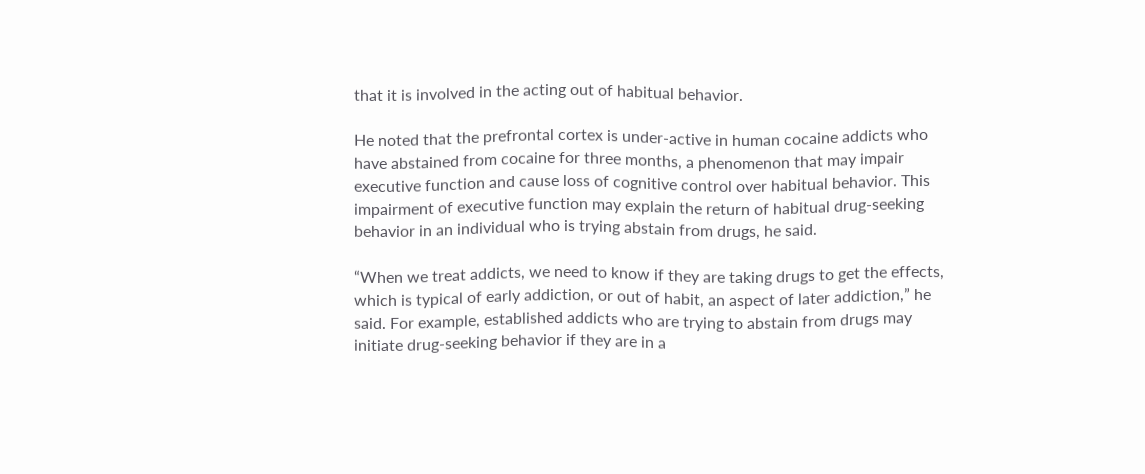that it is involved in the acting out of habitual behavior.

He noted that the prefrontal cortex is under-active in human cocaine addicts who have abstained from cocaine for three months, a phenomenon that may impair executive function and cause loss of cognitive control over habitual behavior. This impairment of executive function may explain the return of habitual drug-seeking behavior in an individual who is trying abstain from drugs, he said.

“When we treat addicts, we need to know if they are taking drugs to get the effects, which is typical of early addiction, or out of habit, an aspect of later addiction,” he said. For example, established addicts who are trying to abstain from drugs may initiate drug-seeking behavior if they are in a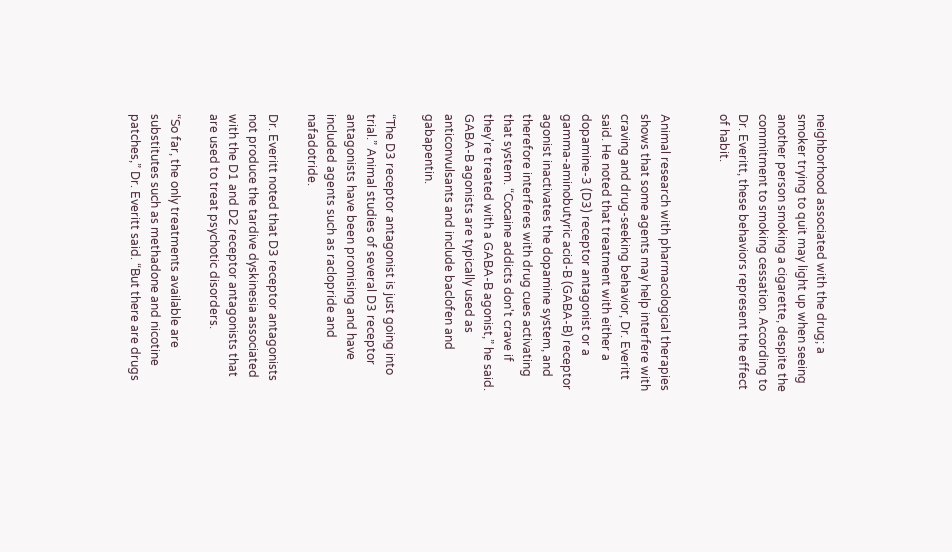neighborhood associated with the drug; a smoker trying to quit may light up when seeing another person smoking a cigarette, despite the commitment to smoking cessation. According to Dr. Everitt, these behaviors represent the effect of habit.


Animal research with pharmacological therapies shows that some agents may help interfere with craving and drug-seeking behavior, Dr. Everitt said. He noted that treatment with either a dopamine-3 (D3) receptor antagonist or a gamma-aminobutyric acid-B (GABA-B) receptor agonist inactivates the dopamine system, and therefore interferes with drug cues activating that system. “Cocaine addicts don't crave if they're treated with a GABA-B agonist,” he said. GABA-B agonists are typically used as anticonvulsants and include baclofen and gabapentin.

“The D3 receptor antagonist is just going into trial.” Animal studies of several D3 receptor antagonists have been promising and have included agents such as raclopride and nafadotride.

Dr. Everitt noted that D3 receptor antagonists not produce the tardive dyskinesia associated with the D1 and D2 receptor antagonists that are used to treat psychotic disorders.

“So far, the only treatments available are substitutes such as methadone and nicotine patches,” Dr. Everitt said. “But there are drugs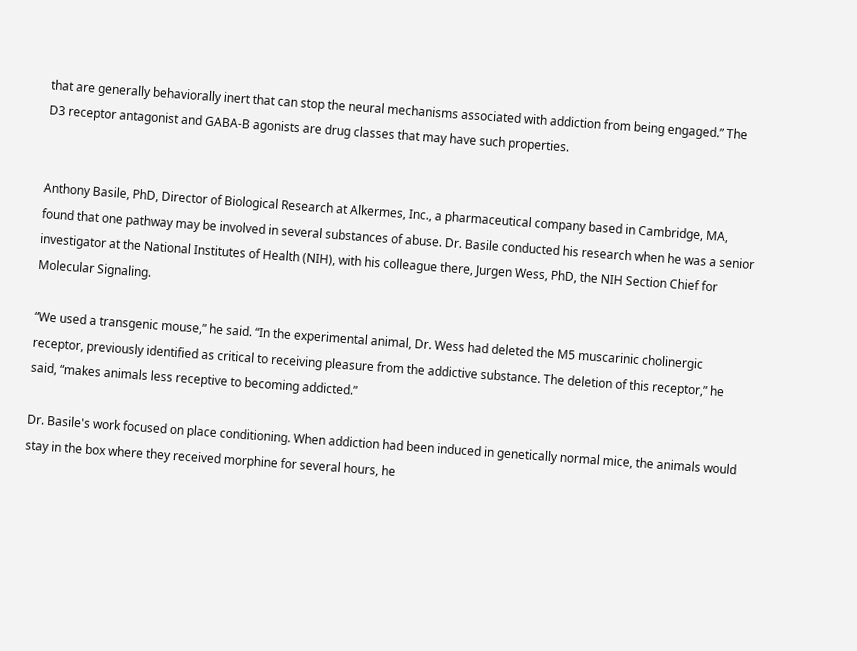that are generally behaviorally inert that can stop the neural mechanisms associated with addiction from being engaged.” The D3 receptor antagonist and GABA-B agonists are drug classes that may have such properties.


Anthony Basile, PhD, Director of Biological Research at Alkermes, Inc., a pharmaceutical company based in Cambridge, MA, found that one pathway may be involved in several substances of abuse. Dr. Basile conducted his research when he was a senior investigator at the National Institutes of Health (NIH), with his colleague there, Jurgen Wess, PhD, the NIH Section Chief for Molecular Signaling.

“We used a transgenic mouse,” he said. “In the experimental animal, Dr. Wess had deleted the M5 muscarinic cholinergic receptor, previously identified as critical to receiving pleasure from the addictive substance. The deletion of this receptor,” he said, “makes animals less receptive to becoming addicted.”

Dr. Basile's work focused on place conditioning. When addiction had been induced in genetically normal mice, the animals would stay in the box where they received morphine for several hours, he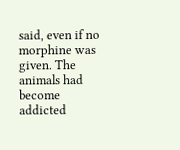said, even if no morphine was given. The animals had become addicted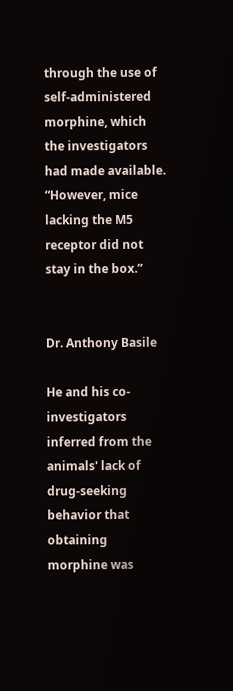through the use of self-administered morphine, which the investigators had made available. “However, mice lacking the M5 receptor did not stay in the box.”


Dr. Anthony Basile

He and his co-investigators inferred from the animals' lack of drug-seeking behavior that obtaining morphine was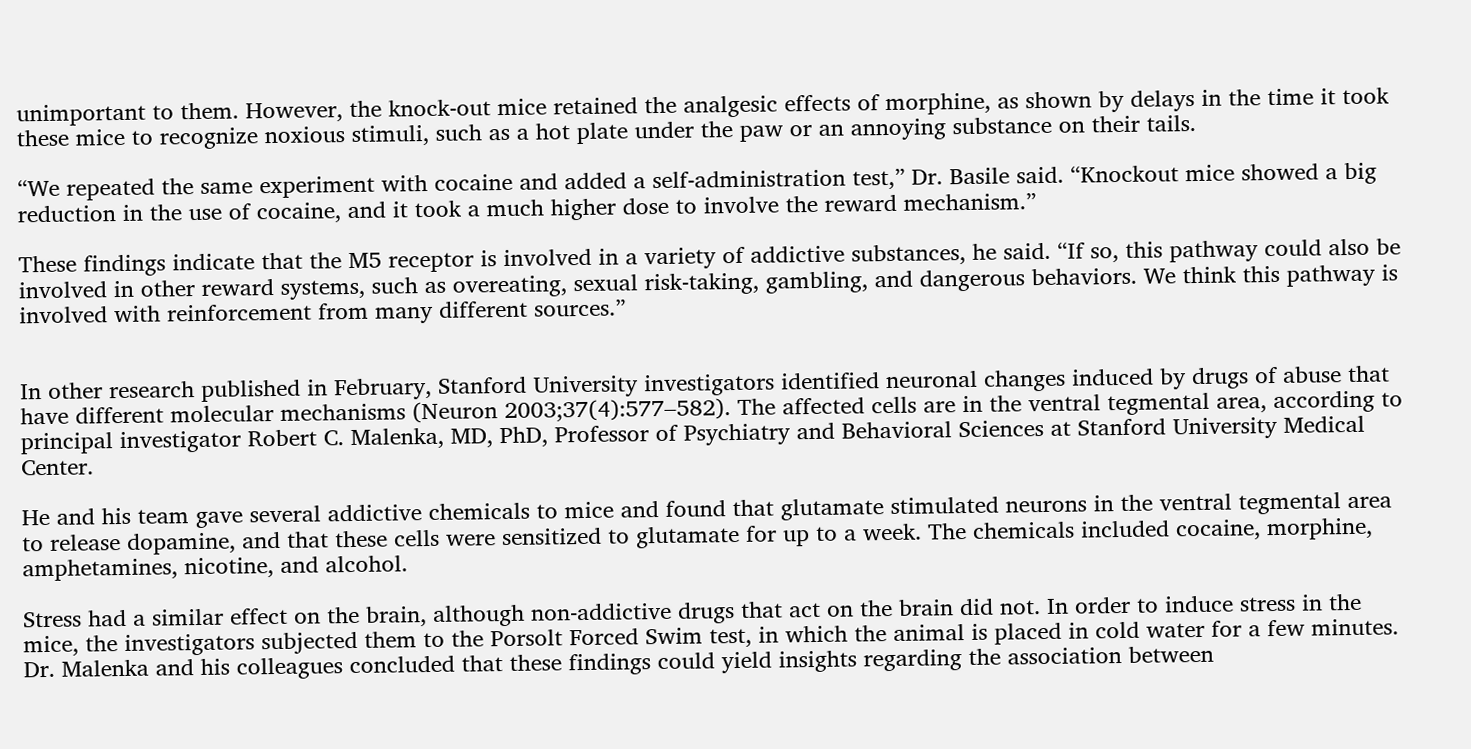unimportant to them. However, the knock-out mice retained the analgesic effects of morphine, as shown by delays in the time it took these mice to recognize noxious stimuli, such as a hot plate under the paw or an annoying substance on their tails.

“We repeated the same experiment with cocaine and added a self-administration test,” Dr. Basile said. “Knockout mice showed a big reduction in the use of cocaine, and it took a much higher dose to involve the reward mechanism.”

These findings indicate that the M5 receptor is involved in a variety of addictive substances, he said. “If so, this pathway could also be involved in other reward systems, such as overeating, sexual risk-taking, gambling, and dangerous behaviors. We think this pathway is involved with reinforcement from many different sources.”


In other research published in February, Stanford University investigators identified neuronal changes induced by drugs of abuse that have different molecular mechanisms (Neuron 2003;37(4):577–582). The affected cells are in the ventral tegmental area, according to principal investigator Robert C. Malenka, MD, PhD, Professor of Psychiatry and Behavioral Sciences at Stanford University Medical Center.

He and his team gave several addictive chemicals to mice and found that glutamate stimulated neurons in the ventral tegmental area to release dopamine, and that these cells were sensitized to glutamate for up to a week. The chemicals included cocaine, morphine, amphetamines, nicotine, and alcohol.

Stress had a similar effect on the brain, although non-addictive drugs that act on the brain did not. In order to induce stress in the mice, the investigators subjected them to the Porsolt Forced Swim test, in which the animal is placed in cold water for a few minutes. Dr. Malenka and his colleagues concluded that these findings could yield insights regarding the association between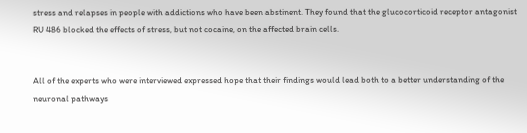stress and relapses in people with addictions who have been abstinent. They found that the glucocorticoid receptor antagonist RU 486 blocked the effects of stress, but not cocaine, on the affected brain cells.


All of the experts who were interviewed expressed hope that their findings would lead both to a better understanding of the neuronal pathways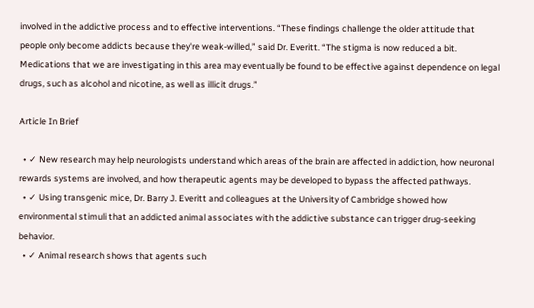involved in the addictive process and to effective interventions. “These findings challenge the older attitude that people only become addicts because they're weak-willed,” said Dr. Everitt. “The stigma is now reduced a bit. Medications that we are investigating in this area may eventually be found to be effective against dependence on legal drugs, such as alcohol and nicotine, as well as illicit drugs.”

Article In Brief

  • ✓ New research may help neurologists understand which areas of the brain are affected in addiction, how neuronal rewards systems are involved, and how therapeutic agents may be developed to bypass the affected pathways.
  • ✓ Using transgenic mice, Dr. Barry J. Everitt and colleagues at the University of Cambridge showed how environmental stimuli that an addicted animal associates with the addictive substance can trigger drug-seeking behavior.
  • ✓ Animal research shows that agents such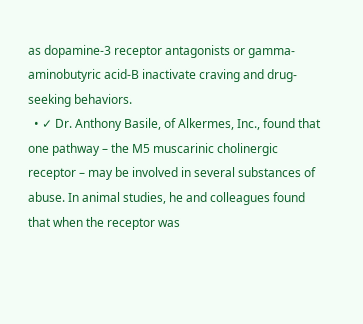as dopamine-3 receptor antagonists or gamma-aminobutyric acid-B inactivate craving and drug-seeking behaviors.
  • ✓ Dr. Anthony Basile, of Alkermes, Inc., found that one pathway – the M5 muscarinic cholinergic receptor – may be involved in several substances of abuse. In animal studies, he and colleagues found that when the receptor was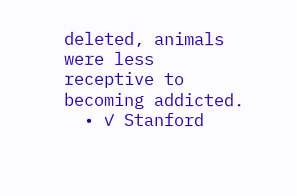deleted, animals were less receptive to becoming addicted.
  • ✓ Stanford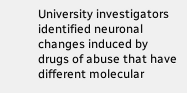University investigators identified neuronal changes induced by drugs of abuse that have different molecular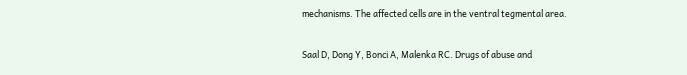mechanisms. The affected cells are in the ventral tegmental area.


Saal D, Dong Y, Bonci A, Malenka RC. Drugs of abuse and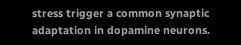stress trigger a common synaptic adaptation in dopamine neurons.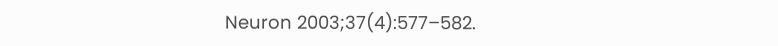Neuron 2003;37(4):577–582.